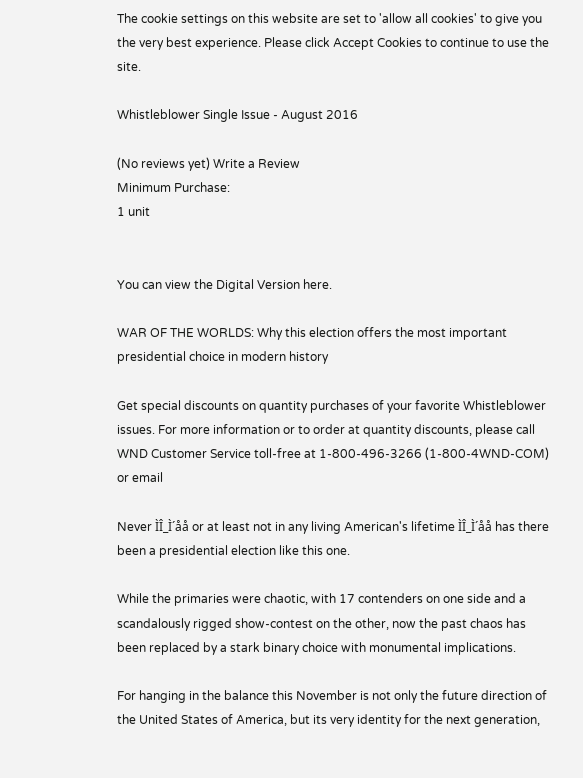The cookie settings on this website are set to 'allow all cookies' to give you the very best experience. Please click Accept Cookies to continue to use the site.

Whistleblower Single Issue - August 2016

(No reviews yet) Write a Review
Minimum Purchase:
1 unit


You can view the Digital Version here.

WAR OF THE WORLDS: Why this election offers the most important presidential choice in modern history

Get special discounts on quantity purchases of your favorite Whistleblower issues. For more information or to order at quantity discounts, please call WND Customer Service toll-free at 1-800-496-3266 (1-800-4WND-COM) or email

Never ÌÎ_Ì´åå or at least not in any living American's lifetime ÌÎ_Ì´åå has there been a presidential election like this one.

While the primaries were chaotic, with 17 contenders on one side and a scandalously rigged show-contest on the other, now the past chaos has been replaced by a stark binary choice with monumental implications.

For hanging in the balance this November is not only the future direction of the United States of America, but its very identity for the next generation,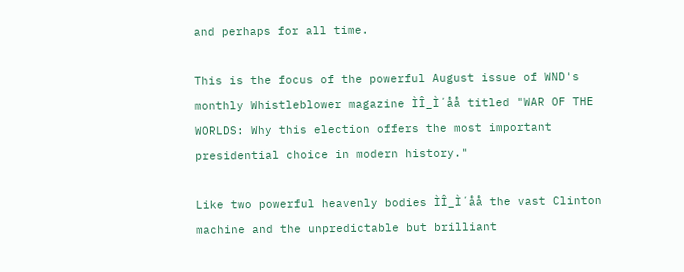and perhaps for all time.

This is the focus of the powerful August issue of WND's monthly Whistleblower magazine ÌÎ_Ì´åå titled "WAR OF THE WORLDS: Why this election offers the most important presidential choice in modern history."

Like two powerful heavenly bodies ÌÎ_Ì´åå the vast Clinton machine and the unpredictable but brilliant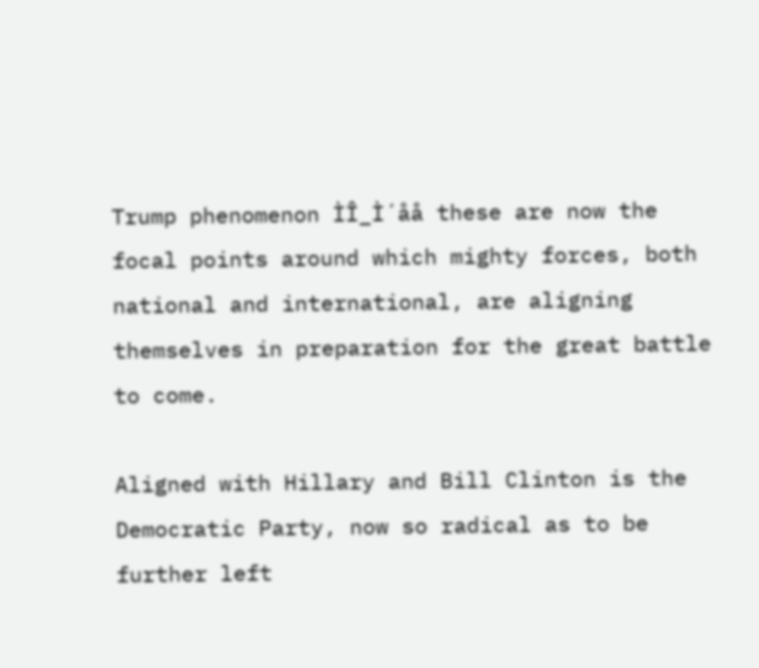Trump phenomenon ÌÎ_Ì´åå these are now the focal points around which mighty forces, both national and international, are aligning themselves in preparation for the great battle to come.

Aligned with Hillary and Bill Clinton is the Democratic Party, now so radical as to be further left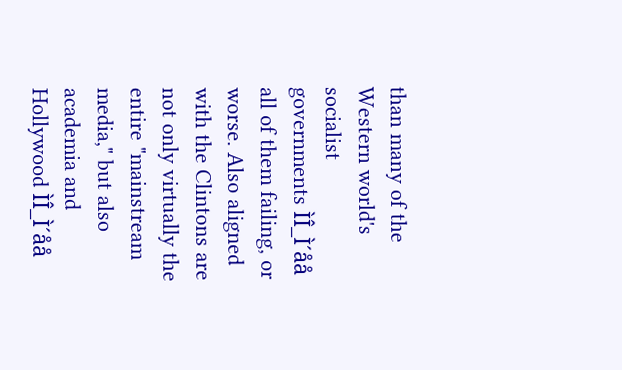than many of the Western world's socialist governments ÌÎ_Ì´åå all of them failing, or worse. Also aligned with the Clintons are not only virtually the entire "mainstream media," but also academia and Hollywood ÌÎ_Ì´åå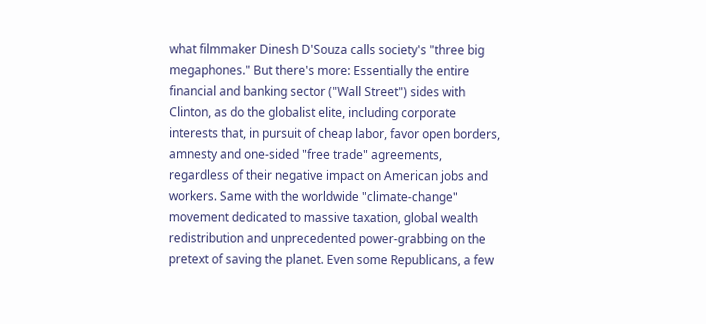what filmmaker Dinesh D'Souza calls society's "three big megaphones." But there's more: Essentially the entire financial and banking sector ("Wall Street") sides with Clinton, as do the globalist elite, including corporate interests that, in pursuit of cheap labor, favor open borders, amnesty and one-sided "free trade" agreements, regardless of their negative impact on American jobs and workers. Same with the worldwide "climate-change" movement dedicated to massive taxation, global wealth redistribution and unprecedented power-grabbing on the pretext of saving the planet. Even some Republicans, a few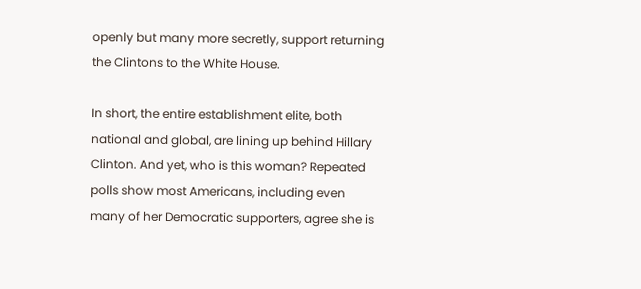openly but many more secretly, support returning the Clintons to the White House.

In short, the entire establishment elite, both national and global, are lining up behind Hillary Clinton. And yet, who is this woman? Repeated polls show most Americans, including even many of her Democratic supporters, agree she is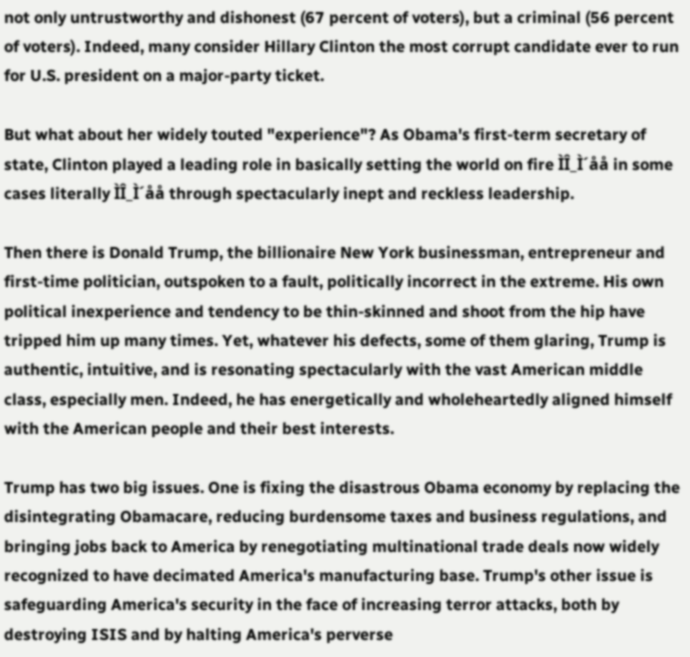not only untrustworthy and dishonest (67 percent of voters), but a criminal (56 percent of voters). Indeed, many consider Hillary Clinton the most corrupt candidate ever to run for U.S. president on a major-party ticket.

But what about her widely touted "experience"? As Obama's first-term secretary of state, Clinton played a leading role in basically setting the world on fire ÌÎ_Ì´åå in some cases literally ÌÎ_Ì´åå through spectacularly inept and reckless leadership.

Then there is Donald Trump, the billionaire New York businessman, entrepreneur and first-time politician, outspoken to a fault, politically incorrect in the extreme. His own political inexperience and tendency to be thin-skinned and shoot from the hip have tripped him up many times. Yet, whatever his defects, some of them glaring, Trump is authentic, intuitive, and is resonating spectacularly with the vast American middle class, especially men. Indeed, he has energetically and wholeheartedly aligned himself with the American people and their best interests.

Trump has two big issues. One is fixing the disastrous Obama economy by replacing the disintegrating Obamacare, reducing burdensome taxes and business regulations, and bringing jobs back to America by renegotiating multinational trade deals now widely recognized to have decimated America's manufacturing base. Trump's other issue is safeguarding America's security in the face of increasing terror attacks, both by destroying ISIS and by halting America's perverse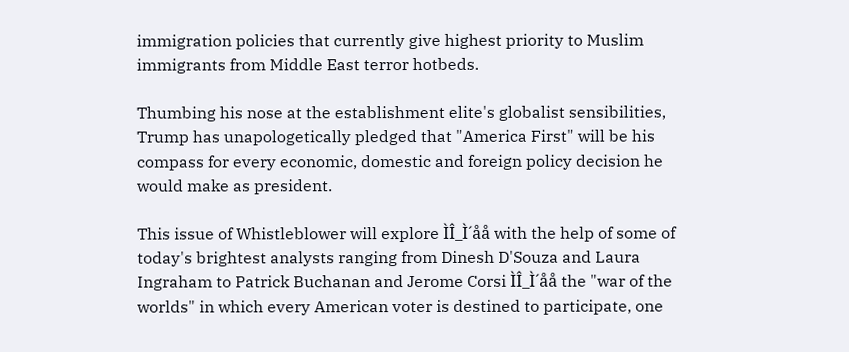immigration policies that currently give highest priority to Muslim immigrants from Middle East terror hotbeds.

Thumbing his nose at the establishment elite's globalist sensibilities, Trump has unapologetically pledged that "America First" will be his compass for every economic, domestic and foreign policy decision he would make as president.

This issue of Whistleblower will explore ÌÎ_Ì´åå with the help of some of today's brightest analysts ranging from Dinesh D'Souza and Laura Ingraham to Patrick Buchanan and Jerome Corsi ÌÎ_Ì´åå the "war of the worlds" in which every American voter is destined to participate, one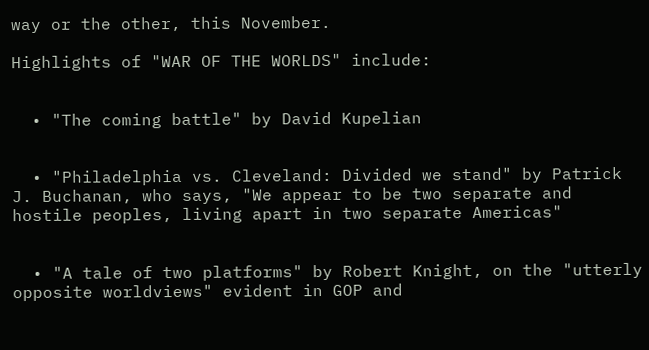way or the other, this November.

Highlights of "WAR OF THE WORLDS" include:


  • "The coming battle" by David Kupelian


  • "Philadelphia vs. Cleveland: Divided we stand" by Patrick J. Buchanan, who says, "We appear to be two separate and hostile peoples, living apart in two separate Americas"


  • "A tale of two platforms" by Robert Knight, on the "utterly opposite worldviews" evident in GOP and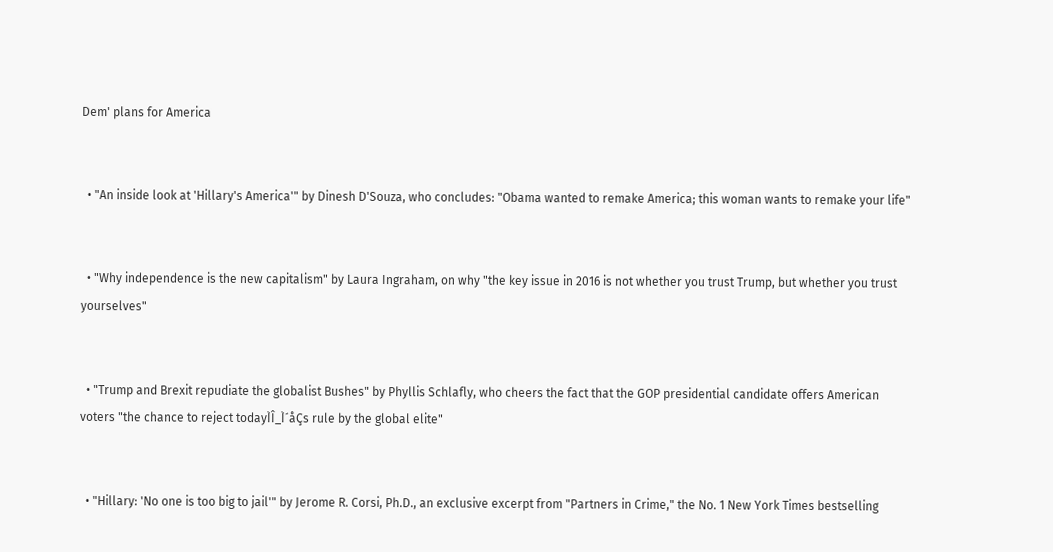Dem' plans for America


  • "An inside look at 'Hillary's America'" by Dinesh D'Souza, who concludes: "Obama wanted to remake America; this woman wants to remake your life"


  • "Why independence is the new capitalism" by Laura Ingraham, on why "the key issue in 2016 is not whether you trust Trump, but whether you trust yourselves"


  • "Trump and Brexit repudiate the globalist Bushes" by Phyllis Schlafly, who cheers the fact that the GOP presidential candidate offers American voters "the chance to reject todayÌÎ_Ì´åÇs rule by the global elite"


  • "Hillary: 'No one is too big to jail'" by Jerome R. Corsi, Ph.D., an exclusive excerpt from "Partners in Crime," the No. 1 New York Times bestselling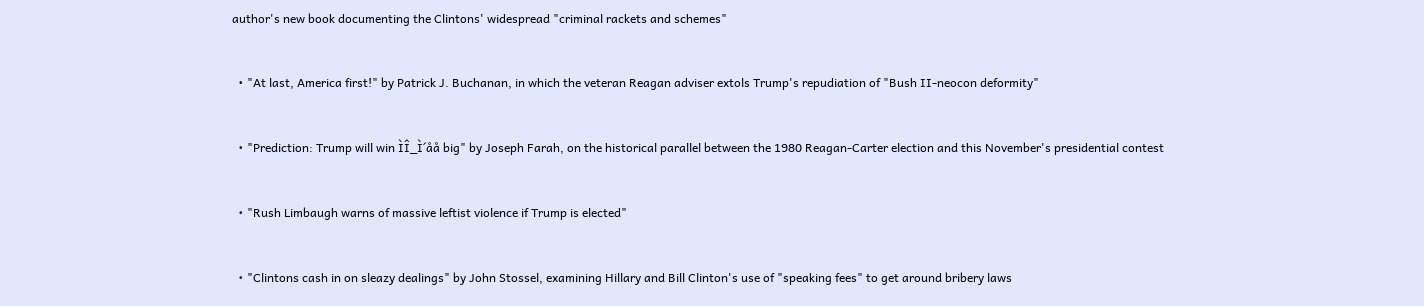author's new book documenting the Clintons' widespread "criminal rackets and schemes"


  • "At last, America first!" by Patrick J. Buchanan, in which the veteran Reagan adviser extols Trump's repudiation of "Bush II-neocon deformity"


  • "Prediction: Trump will win ÌÎ_Ì´åå big" by Joseph Farah, on the historical parallel between the 1980 Reagan-Carter election and this November's presidential contest


  • "Rush Limbaugh warns of massive leftist violence if Trump is elected"


  • "Clintons cash in on sleazy dealings" by John Stossel, examining Hillary and Bill Clinton's use of "speaking fees" to get around bribery laws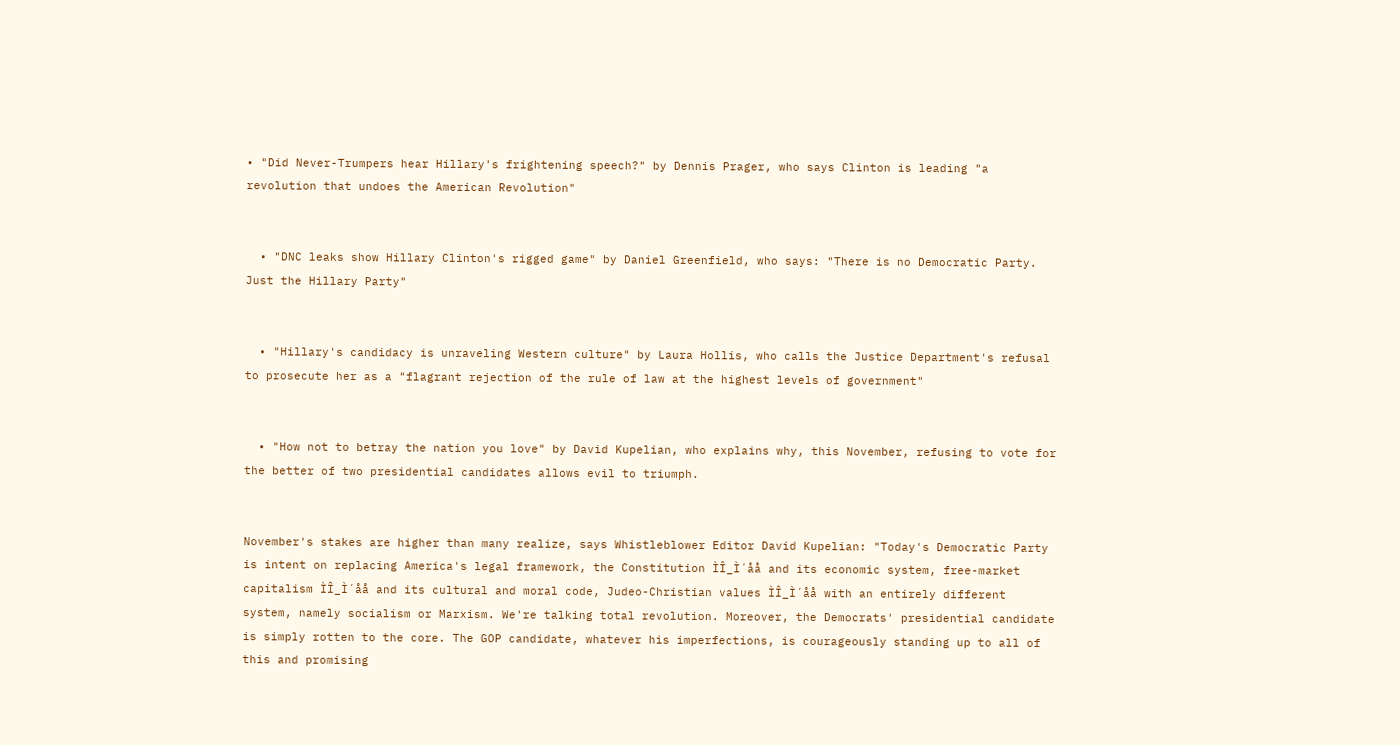• "Did Never-Trumpers hear Hillary's frightening speech?" by Dennis Prager, who says Clinton is leading "a revolution that undoes the American Revolution"


  • "DNC leaks show Hillary Clinton's rigged game" by Daniel Greenfield, who says: "There is no Democratic Party. Just the Hillary Party"


  • "Hillary's candidacy is unraveling Western culture" by Laura Hollis, who calls the Justice Department's refusal to prosecute her as a "flagrant rejection of the rule of law at the highest levels of government"


  • "How not to betray the nation you love" by David Kupelian, who explains why, this November, refusing to vote for the better of two presidential candidates allows evil to triumph.


November's stakes are higher than many realize, says Whistleblower Editor David Kupelian: "Today's Democratic Party is intent on replacing America's legal framework, the Constitution ÌÎ_Ì´åå and its economic system, free-market capitalism ÌÎ_Ì´åå and its cultural and moral code, Judeo-Christian values ÌÎ_Ì´åå with an entirely different system, namely socialism or Marxism. We're talking total revolution. Moreover, the Democrats' presidential candidate is simply rotten to the core. The GOP candidate, whatever his imperfections, is courageously standing up to all of this and promising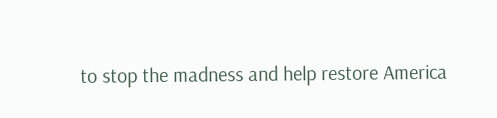to stop the madness and help restore America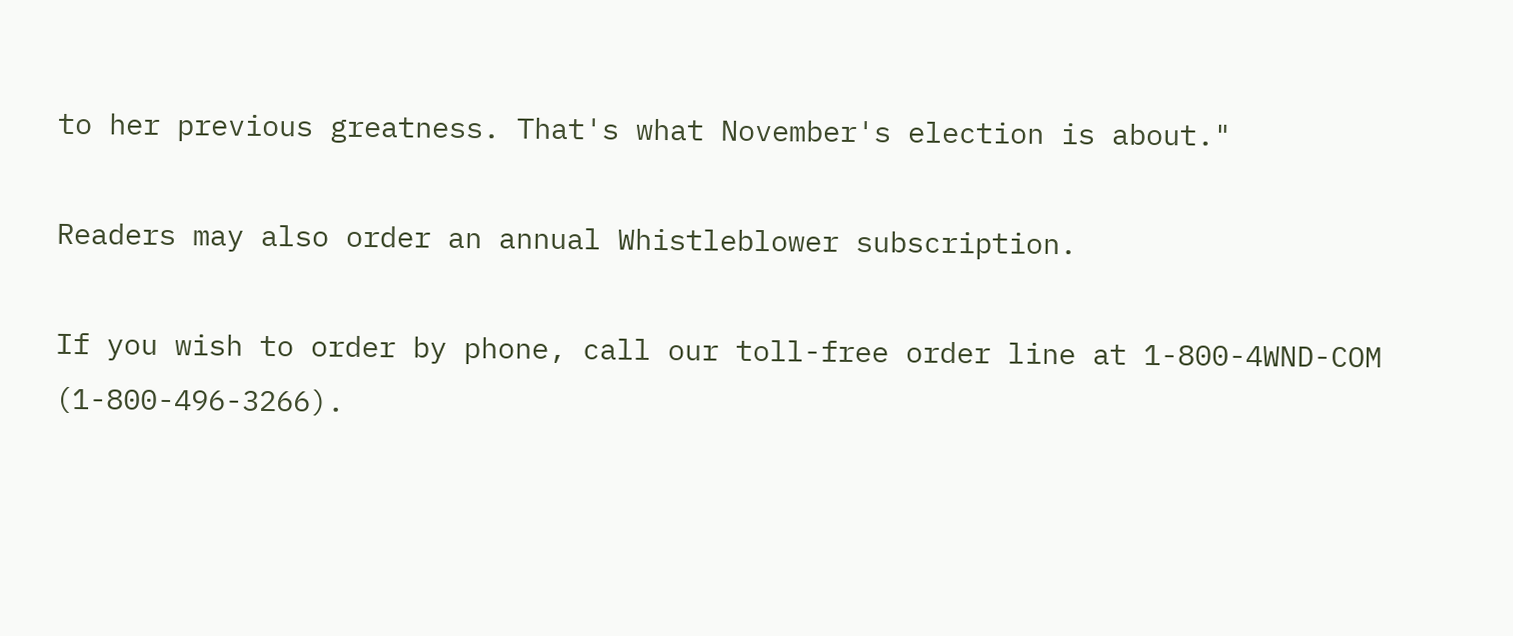to her previous greatness. That's what November's election is about."

Readers may also order an annual Whistleblower subscription.

If you wish to order by phone, call our toll-free order line at 1-800-4WND-COM (1-800-496-3266).